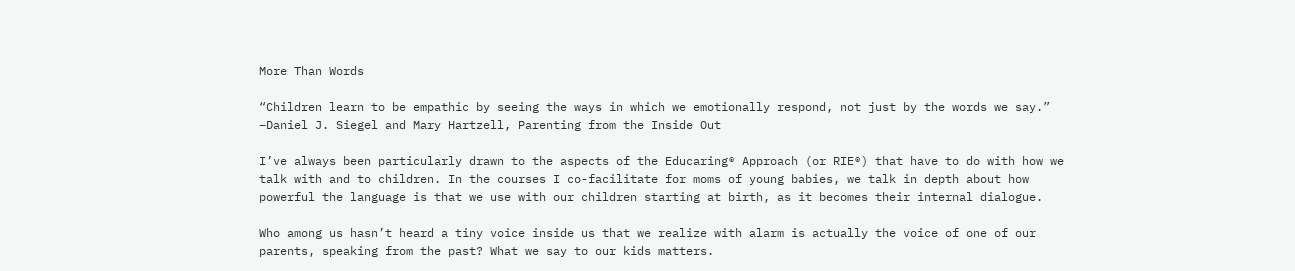More Than Words

“Children learn to be empathic by seeing the ways in which we emotionally respond, not just by the words we say.”
–Daniel J. Siegel and Mary Hartzell, Parenting from the Inside Out

I’ve always been particularly drawn to the aspects of the Educaring® Approach (or RIE®) that have to do with how we talk with and to children. In the courses I co-facilitate for moms of young babies, we talk in depth about how powerful the language is that we use with our children starting at birth, as it becomes their internal dialogue.

Who among us hasn’t heard a tiny voice inside us that we realize with alarm is actually the voice of one of our parents, speaking from the past? What we say to our kids matters.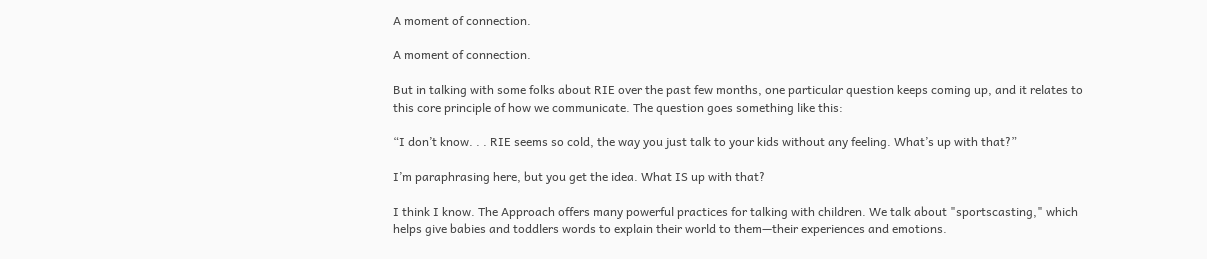A moment of connection.

A moment of connection.

But in talking with some folks about RIE over the past few months, one particular question keeps coming up, and it relates to this core principle of how we communicate. The question goes something like this:

“I don’t know. . . RIE seems so cold, the way you just talk to your kids without any feeling. What’s up with that?”

I’m paraphrasing here, but you get the idea. What IS up with that?

I think I know. The Approach offers many powerful practices for talking with children. We talk about "sportscasting," which helps give babies and toddlers words to explain their world to them—their experiences and emotions.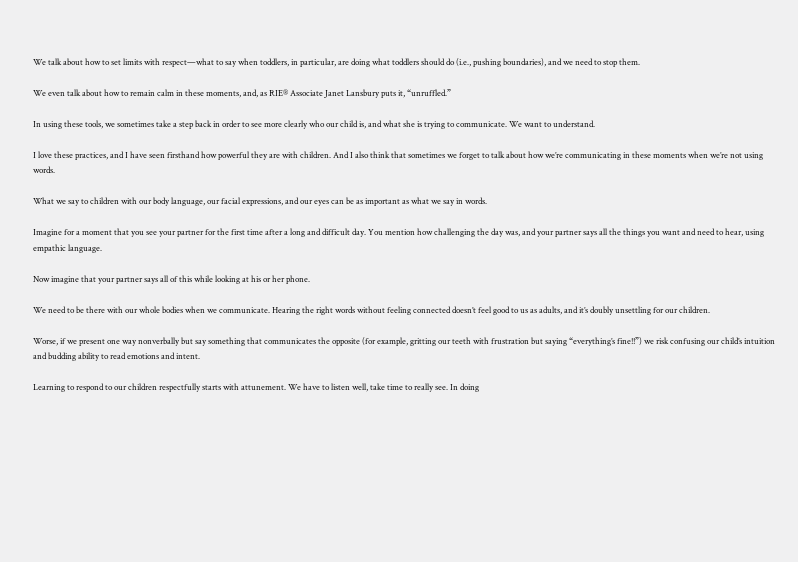We talk about how to set limits with respect—what to say when toddlers, in particular, are doing what toddlers should do (i.e., pushing boundaries), and we need to stop them.

We even talk about how to remain calm in these moments, and, as RIE® Associate Janet Lansbury puts it, “unruffled.”

In using these tools, we sometimes take a step back in order to see more clearly who our child is, and what she is trying to communicate. We want to understand.

I love these practices, and I have seen firsthand how powerful they are with children. And I also think that sometimes we forget to talk about how we’re communicating in these moments when we’re not using words.

What we say to children with our body language, our facial expressions, and our eyes can be as important as what we say in words.

Imagine for a moment that you see your partner for the first time after a long and difficult day. You mention how challenging the day was, and your partner says all the things you want and need to hear, using empathic language.

Now imagine that your partner says all of this while looking at his or her phone.

We need to be there with our whole bodies when we communicate. Hearing the right words without feeling connected doesn’t feel good to us as adults, and it’s doubly unsettling for our children.

Worse, if we present one way nonverbally but say something that communicates the opposite (for example, gritting our teeth with frustration but saying “everything’s fine!!”) we risk confusing our child’s intuition and budding ability to read emotions and intent.

Learning to respond to our children respectfully starts with attunement. We have to listen well, take time to really see. In doing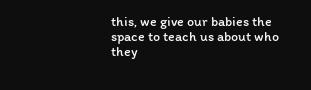this, we give our babies the space to teach us about who they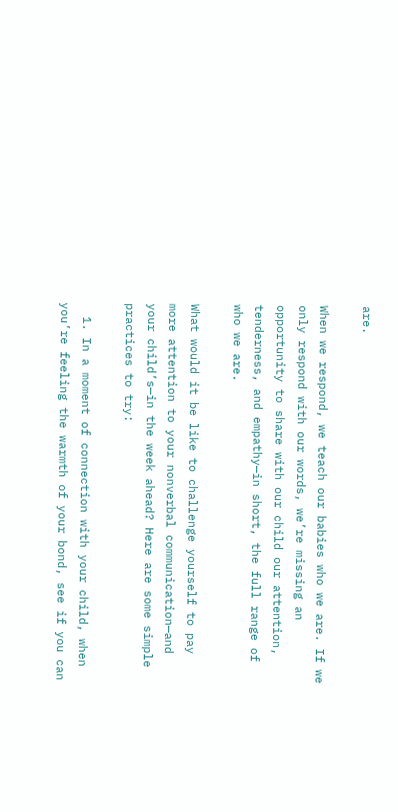are.

When we respond, we teach our babies who we are. If we only respond with our words, we’re missing an opportunity to share with our child our attention, tenderness, and empathy—in short, the full range of who we are.

What would it be like to challenge yourself to pay more attention to your nonverbal communication—and your child’s—in the week ahead? Here are some simple practices to try:

  1. In a moment of connection with your child, when you’re feeling the warmth of your bond, see if you can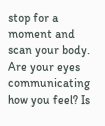stop for a moment and scan your body. Are your eyes communicating how you feel? Is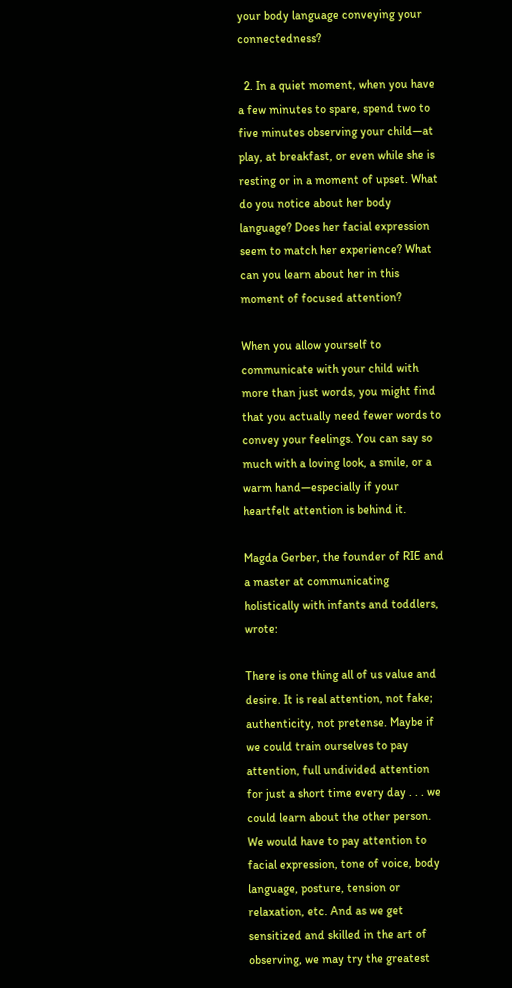your body language conveying your connectedness?

  2. In a quiet moment, when you have a few minutes to spare, spend two to five minutes observing your child—at play, at breakfast, or even while she is resting or in a moment of upset. What do you notice about her body language? Does her facial expression seem to match her experience? What can you learn about her in this moment of focused attention?

When you allow yourself to communicate with your child with more than just words, you might find that you actually need fewer words to convey your feelings. You can say so much with a loving look, a smile, or a warm hand—especially if your heartfelt attention is behind it.

Magda Gerber, the founder of RIE and a master at communicating holistically with infants and toddlers, wrote:

There is one thing all of us value and desire. It is real attention, not fake; authenticity, not pretense. Maybe if we could train ourselves to pay attention, full undivided attention for just a short time every day . . . we could learn about the other person. We would have to pay attention to facial expression, tone of voice, body language, posture, tension or relaxation, etc. And as we get sensitized and skilled in the art of observing, we may try the greatest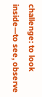challenge: to look inside—to see, observe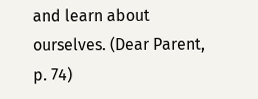and learn about ourselves. (Dear Parent, p. 74)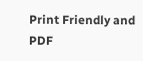Print Friendly and PDF